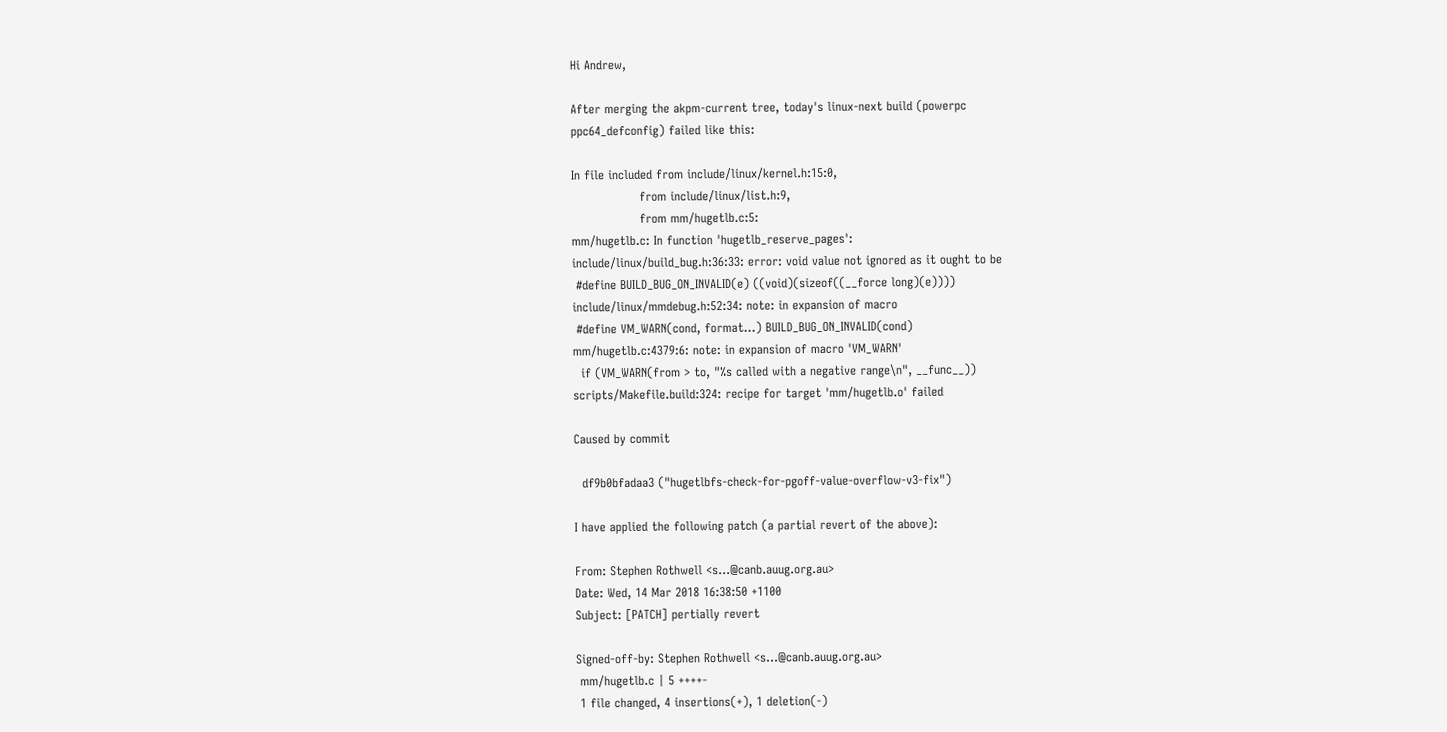Hi Andrew,

After merging the akpm-current tree, today's linux-next build (powerpc
ppc64_defconfig) failed like this:

In file included from include/linux/kernel.h:15:0,
                 from include/linux/list.h:9,
                 from mm/hugetlb.c:5:
mm/hugetlb.c: In function 'hugetlb_reserve_pages':
include/linux/build_bug.h:36:33: error: void value not ignored as it ought to be
 #define BUILD_BUG_ON_INVALID(e) ((void)(sizeof((__force long)(e))))
include/linux/mmdebug.h:52:34: note: in expansion of macro
 #define VM_WARN(cond, format...) BUILD_BUG_ON_INVALID(cond)
mm/hugetlb.c:4379:6: note: in expansion of macro 'VM_WARN'
  if (VM_WARN(from > to, "%s called with a negative range\n", __func__))
scripts/Makefile.build:324: recipe for target 'mm/hugetlb.o' failed

Caused by commit

  df9b0bfadaa3 ("hugetlbfs-check-for-pgoff-value-overflow-v3-fix")

I have applied the following patch (a partial revert of the above):

From: Stephen Rothwell <s...@canb.auug.org.au>
Date: Wed, 14 Mar 2018 16:38:50 +1100
Subject: [PATCH] pertially revert

Signed-off-by: Stephen Rothwell <s...@canb.auug.org.au>
 mm/hugetlb.c | 5 ++++-
 1 file changed, 4 insertions(+), 1 deletion(-)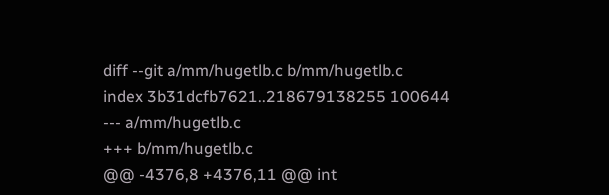diff --git a/mm/hugetlb.c b/mm/hugetlb.c
index 3b31dcfb7621..218679138255 100644
--- a/mm/hugetlb.c
+++ b/mm/hugetlb.c
@@ -4376,8 +4376,11 @@ int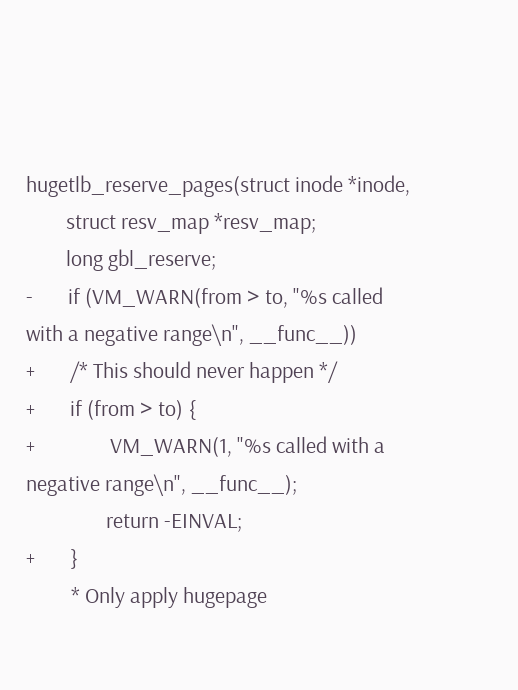hugetlb_reserve_pages(struct inode *inode,
        struct resv_map *resv_map;
        long gbl_reserve;
-       if (VM_WARN(from > to, "%s called with a negative range\n", __func__))
+       /* This should never happen */
+       if (from > to) {
+               VM_WARN(1, "%s called with a negative range\n", __func__);
                return -EINVAL;
+       }
         * Only apply hugepage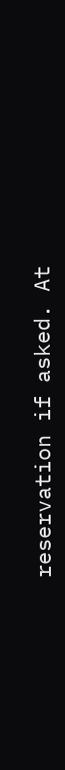reservation if asked. At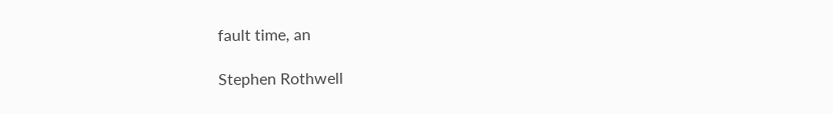fault time, an

Stephen Rothwell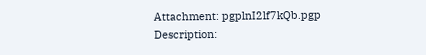Attachment: pgplnI2lf7kQb.pgp
Description: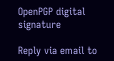OpenPGP digital signature

Reply via email to